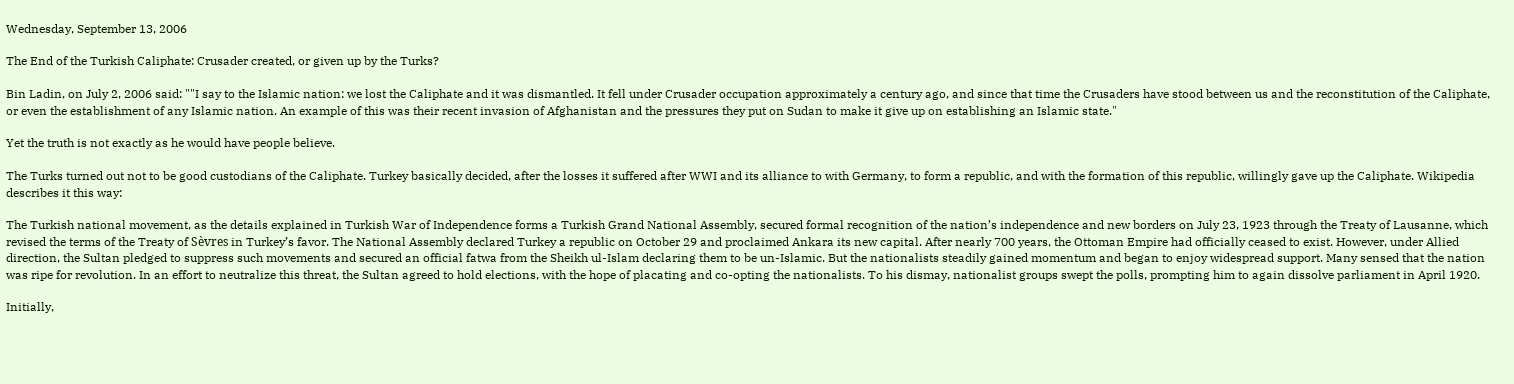Wednesday, September 13, 2006

The End of the Turkish Caliphate: Crusader created, or given up by the Turks?

Bin Ladin, on July 2, 2006 said: ""I say to the Islamic nation: we lost the Caliphate and it was dismantled. It fell under Crusader occupation approximately a century ago, and since that time the Crusaders have stood between us and the reconstitution of the Caliphate, or even the establishment of any Islamic nation. An example of this was their recent invasion of Afghanistan and the pressures they put on Sudan to make it give up on establishing an Islamic state."

Yet the truth is not exactly as he would have people believe.

The Turks turned out not to be good custodians of the Caliphate. Turkey basically decided, after the losses it suffered after WWI and its alliance to with Germany, to form a republic, and with the formation of this republic, willingly gave up the Caliphate. Wikipedia describes it this way:

The Turkish national movement, as the details explained in Turkish War of Independence forms a Turkish Grand National Assembly, secured formal recognition of the nation’s independence and new borders on July 23, 1923 through the Treaty of Lausanne, which revised the terms of the Treaty of Sèvres in Turkey’s favor. The National Assembly declared Turkey a republic on October 29 and proclaimed Ankara its new capital. After nearly 700 years, the Ottoman Empire had officially ceased to exist. However, under Allied direction, the Sultan pledged to suppress such movements and secured an official fatwa from the Sheikh ul-Islam declaring them to be un-Islamic. But the nationalists steadily gained momentum and began to enjoy widespread support. Many sensed that the nation was ripe for revolution. In an effort to neutralize this threat, the Sultan agreed to hold elections, with the hope of placating and co-opting the nationalists. To his dismay, nationalist groups swept the polls, prompting him to again dissolve parliament in April 1920.

Initially,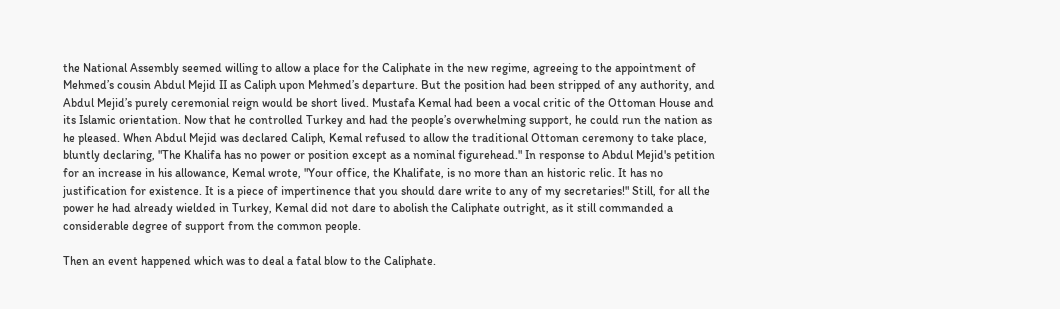the National Assembly seemed willing to allow a place for the Caliphate in the new regime, agreeing to the appointment of Mehmed’s cousin Abdul Mejid II as Caliph upon Mehmed’s departure. But the position had been stripped of any authority, and Abdul Mejid’s purely ceremonial reign would be short lived. Mustafa Kemal had been a vocal critic of the Ottoman House and its Islamic orientation. Now that he controlled Turkey and had the people’s overwhelming support, he could run the nation as he pleased. When Abdul Mejid was declared Caliph, Kemal refused to allow the traditional Ottoman ceremony to take place, bluntly declaring, "The Khalifa has no power or position except as a nominal figurehead." In response to Abdul Mejid's petition for an increase in his allowance, Kemal wrote, "Your office, the Khalifate, is no more than an historic relic. It has no justification for existence. It is a piece of impertinence that you should dare write to any of my secretaries!" Still, for all the power he had already wielded in Turkey, Kemal did not dare to abolish the Caliphate outright, as it still commanded a considerable degree of support from the common people.

Then an event happened which was to deal a fatal blow to the Caliphate.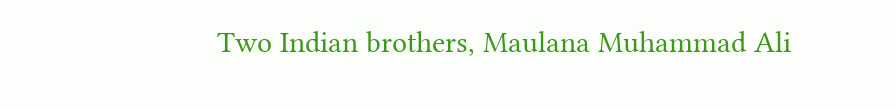Two Indian brothers, Maulana Muhammad Ali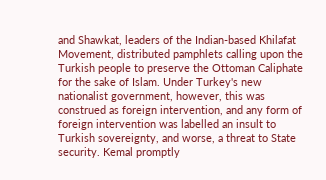and Shawkat, leaders of the Indian-based Khilafat Movement, distributed pamphlets calling upon the Turkish people to preserve the Ottoman Caliphate for the sake of Islam. Under Turkey's new nationalist government, however, this was construed as foreign intervention, and any form of foreign intervention was labelled an insult to Turkish sovereignty, and worse, a threat to State security. Kemal promptly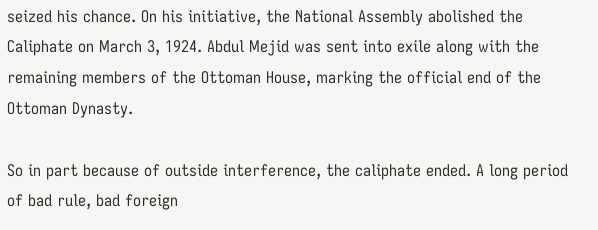seized his chance. On his initiative, the National Assembly abolished the Caliphate on March 3, 1924. Abdul Mejid was sent into exile along with the remaining members of the Ottoman House, marking the official end of the Ottoman Dynasty.

So in part because of outside interference, the caliphate ended. A long period of bad rule, bad foreign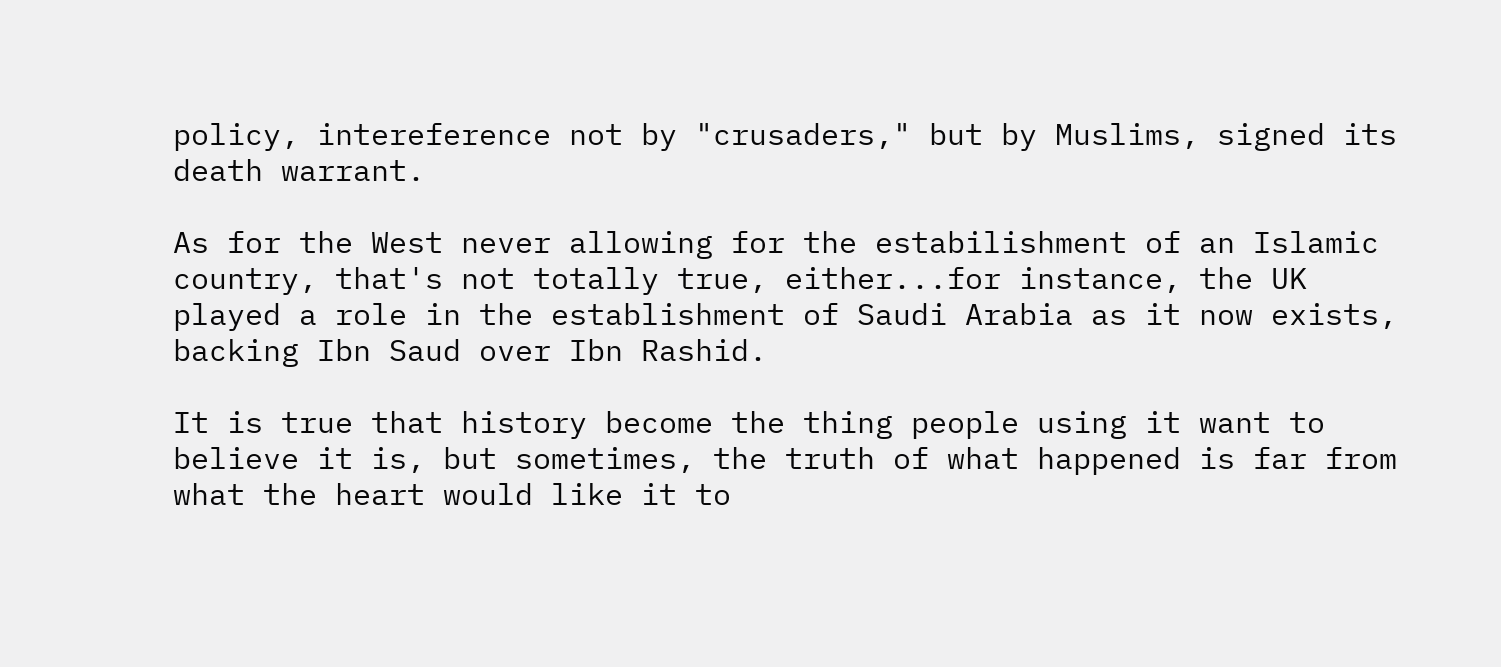policy, intereference not by "crusaders," but by Muslims, signed its death warrant.

As for the West never allowing for the estabilishment of an Islamic country, that's not totally true, either...for instance, the UK played a role in the establishment of Saudi Arabia as it now exists, backing Ibn Saud over Ibn Rashid.

It is true that history become the thing people using it want to believe it is, but sometimes, the truth of what happened is far from what the heart would like it to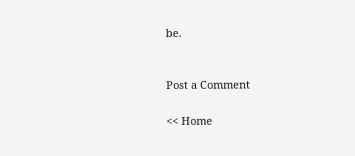be.


Post a Comment

<< Home